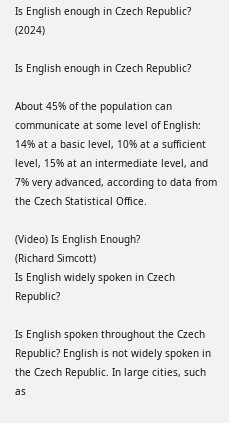Is English enough in Czech Republic? (2024)

Is English enough in Czech Republic?

About 45% of the population can communicate at some level of English: 14% at a basic level, 10% at a sufficient level, 15% at an intermediate level, and 7% very advanced, according to data from the Czech Statistical Office.

(Video) Is English Enough?
(Richard Simcott)
Is English widely spoken in Czech Republic?

Is English spoken throughout the Czech Republic? English is not widely spoken in the Czech Republic. In large cities, such as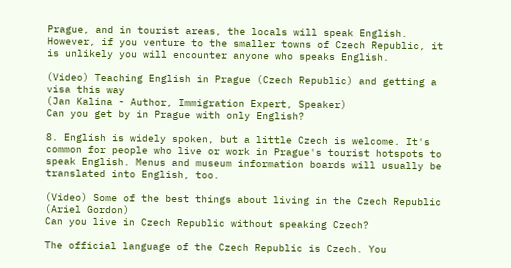Prague, and in tourist areas, the locals will speak English. However, if you venture to the smaller towns of Czech Republic, it is unlikely you will encounter anyone who speaks English.

(Video) Teaching English in Prague (Czech Republic) and getting a visa this way
(Jan Kalina - Author, Immigration Expert, Speaker)
Can you get by in Prague with only English?

8. English is widely spoken, but a little Czech is welcome. It's common for people who live or work in Prague's tourist hotspots to speak English. Menus and museum information boards will usually be translated into English, too.

(Video) Some of the best things about living in the Czech Republic
(Ariel Gordon)
Can you live in Czech Republic without speaking Czech?

The official language of the Czech Republic is Czech. You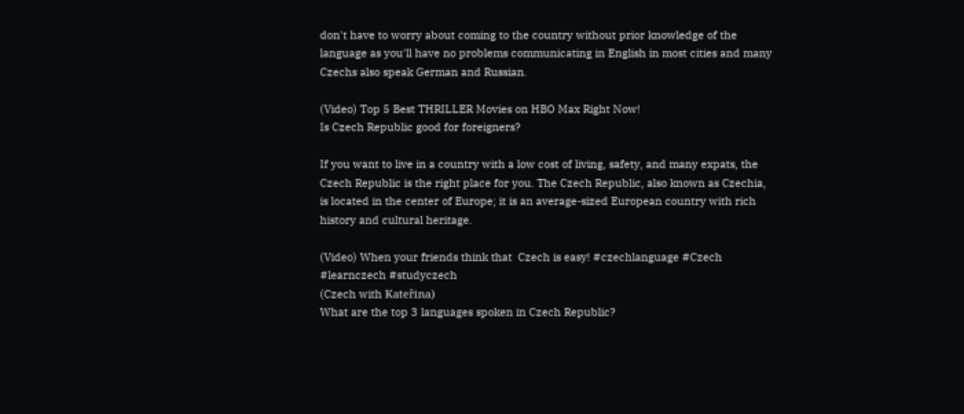don't have to worry about coming to the country without prior knowledge of the language as you'll have no problems communicating in English in most cities and many Czechs also speak German and Russian.

(Video) Top 5 Best THRILLER Movies on HBO Max Right Now!
Is Czech Republic good for foreigners?

If you want to live in a country with a low cost of living, safety, and many expats, the Czech Republic is the right place for you. The Czech Republic, also known as Czechia, is located in the center of Europe; it is an average-sized European country with rich history and cultural heritage.

(Video) When your friends think that  Czech is easy! #czechlanguage #Czech #learnczech #studyczech
(Czech with Kateřina)
What are the top 3 languages spoken in Czech Republic?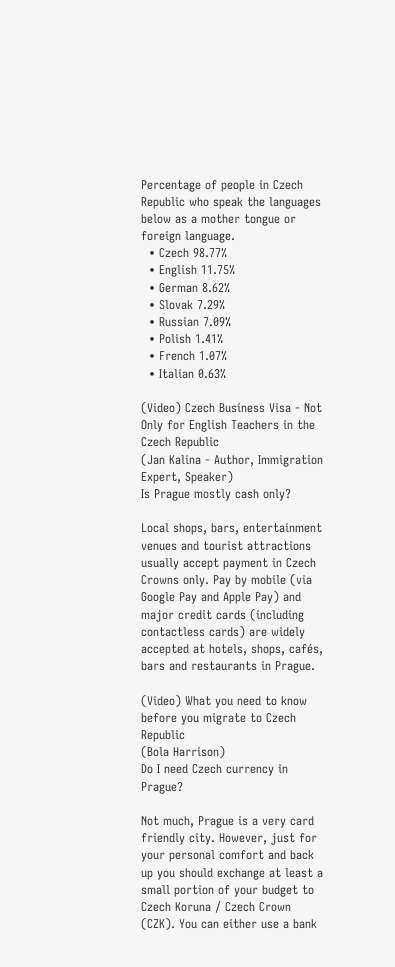Percentage of people in Czech Republic who speak the languages below as a mother tongue or foreign language.
  • Czech 98.77%
  • English 11.75%
  • German 8.62%
  • Slovak 7.29%
  • Russian 7.09%
  • Polish 1.41%
  • French 1.07%
  • Italian 0.63%

(Video) Czech Business Visa - Not Only for English Teachers in the Czech Republic
(Jan Kalina - Author, Immigration Expert, Speaker)
Is Prague mostly cash only?

Local shops, bars, entertainment venues and tourist attractions usually accept payment in Czech Crowns only. Pay by mobile (via Google Pay and Apple Pay) and major credit cards (including contactless cards) are widely accepted at hotels, shops, cafés, bars and restaurants in Prague.

(Video) What you need to know before you migrate to Czech Republic
(Bola Harrison)
Do I need Czech currency in Prague?

Not much, Prague is a very card friendly city. However, just for your personal comfort and back up you should exchange at least a small portion of your budget to Czech Koruna / Czech Crown (CZK). You can either use a bank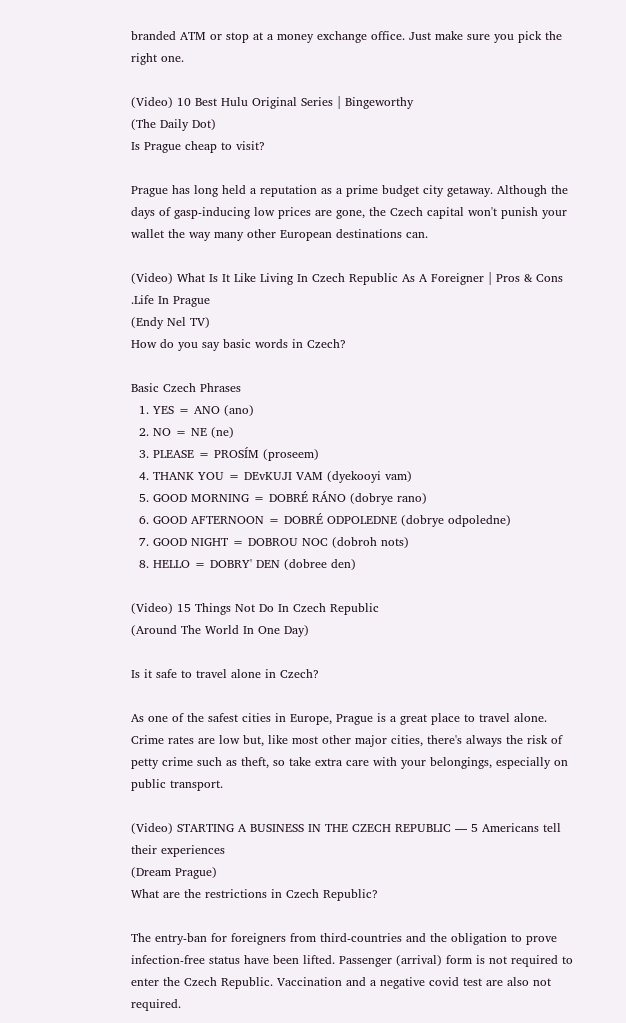branded ATM or stop at a money exchange office. Just make sure you pick the right one.

(Video) 10 Best Hulu Original Series | Bingeworthy
(The Daily Dot)
Is Prague cheap to visit?

Prague has long held a reputation as a prime budget city getaway. Although the days of gasp-inducing low prices are gone, the Czech capital won't punish your wallet the way many other European destinations can.

(Video) What Is It Like Living In Czech Republic As A Foreigner | Pros & Cons .Life In Prague
(Endy Nel TV)
How do you say basic words in Czech?

Basic Czech Phrases
  1. YES = ANO (ano)
  2. NO = NE (ne)
  3. PLEASE = PROSÍM (proseem)
  4. THANK YOU = DEvKUJI VAM (dyekooyi vam)
  5. GOOD MORNING = DOBRÉ RÁNO (dobrye rano)
  6. GOOD AFTERNOON = DOBRÉ ODPOLEDNE (dobrye odpoledne)
  7. GOOD NIGHT = DOBROU NOC (dobroh nots)
  8. HELLO = DOBRY' DEN (dobree den)

(Video) 15 Things Not Do In Czech Republic
(Around The World In One Day)

Is it safe to travel alone in Czech?

As one of the safest cities in Europe, Prague is a great place to travel alone. Crime rates are low but, like most other major cities, there's always the risk of petty crime such as theft, so take extra care with your belongings, especially on public transport.

(Video) STARTING A BUSINESS IN THE CZECH REPUBLIC — 5 Americans tell their experiences
(Dream Prague)
What are the restrictions in Czech Republic?

The entry-ban for foreigners from third-countries and the obligation to prove infection-free status have been lifted. Passenger (arrival) form is not required to enter the Czech Republic. Vaccination and a negative covid test are also not required.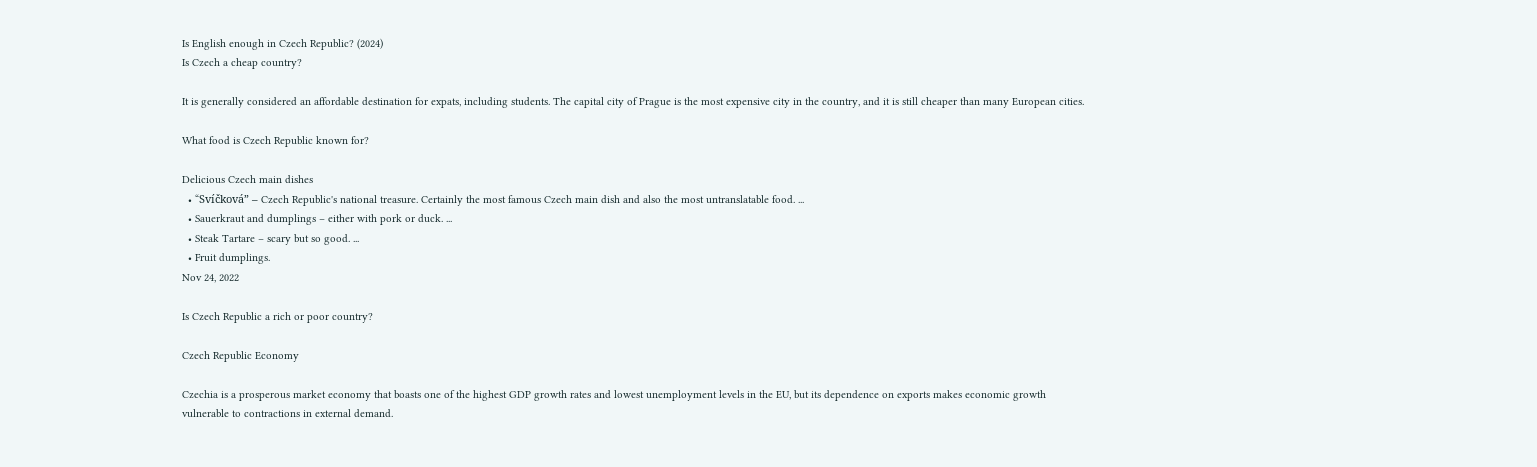Is English enough in Czech Republic? (2024)
Is Czech a cheap country?

It is generally considered an affordable destination for expats, including students. The capital city of Prague is the most expensive city in the country, and it is still cheaper than many European cities.

What food is Czech Republic known for?

Delicious Czech main dishes
  • “Svíčková” – Czech Republic's national treasure. Certainly the most famous Czech main dish and also the most untranslatable food. ...
  • Sauerkraut and dumplings – either with pork or duck. ...
  • Steak Tartare – scary but so good. ...
  • Fruit dumplings.
Nov 24, 2022

Is Czech Republic a rich or poor country?

Czech Republic Economy

Czechia is a prosperous market economy that boasts one of the highest GDP growth rates and lowest unemployment levels in the EU, but its dependence on exports makes economic growth vulnerable to contractions in external demand.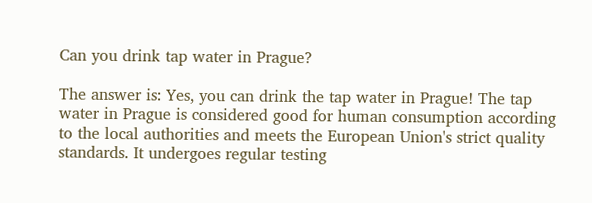Can you drink tap water in Prague?

The answer is: Yes, you can drink the tap water in Prague! The tap water in Prague is considered good for human consumption according to the local authorities and meets the European Union's strict quality standards. It undergoes regular testing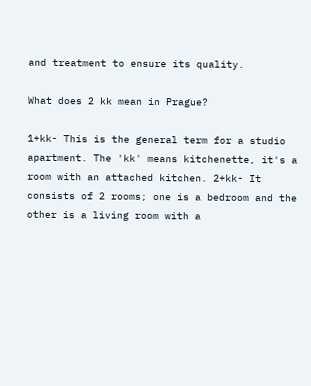and treatment to ensure its quality.

What does 2 kk mean in Prague?

1+kk- This is the general term for a studio apartment. The 'kk' means kitchenette, it's a room with an attached kitchen. 2+kk- It consists of 2 rooms; one is a bedroom and the other is a living room with a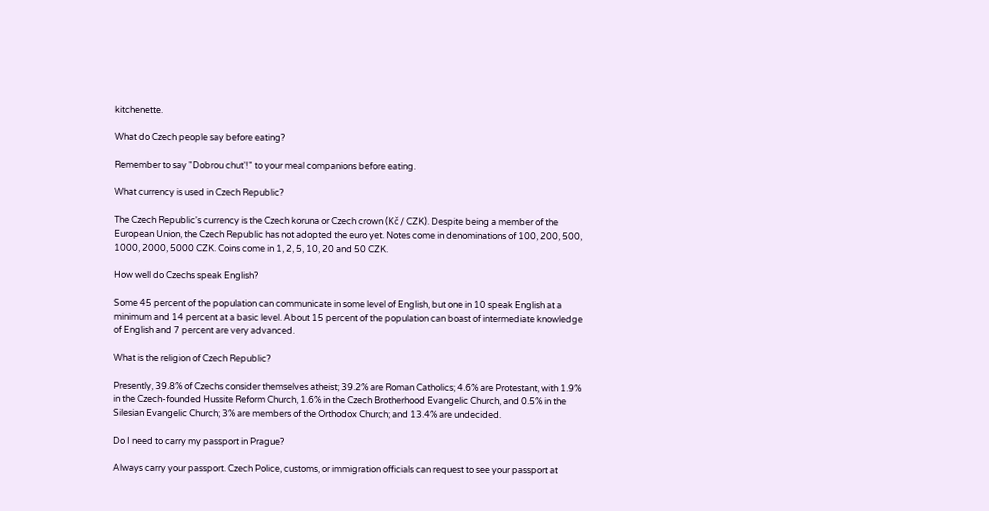kitchenette.

What do Czech people say before eating?

Remember to say "Dobrou chut'!" to your meal companions before eating.

What currency is used in Czech Republic?

The Czech Republic's currency is the Czech koruna or Czech crown (Kč / CZK). Despite being a member of the European Union, the Czech Republic has not adopted the euro yet. Notes come in denominations of 100, 200, 500, 1000, 2000, 5000 CZK. Coins come in 1, 2, 5, 10, 20 and 50 CZK.

How well do Czechs speak English?

Some 45 percent of the population can communicate in some level of English, but one in 10 speak English at a minimum and 14 percent at a basic level. About 15 percent of the population can boast of intermediate knowledge of English and 7 percent are very advanced.

What is the religion of Czech Republic?

Presently, 39.8% of Czechs consider themselves atheist; 39.2% are Roman Catholics; 4.6% are Protestant, with 1.9% in the Czech-founded Hussite Reform Church, 1.6% in the Czech Brotherhood Evangelic Church, and 0.5% in the Silesian Evangelic Church; 3% are members of the Orthodox Church; and 13.4% are undecided.

Do I need to carry my passport in Prague?

Always carry your passport. Czech Police, customs, or immigration officials can request to see your passport at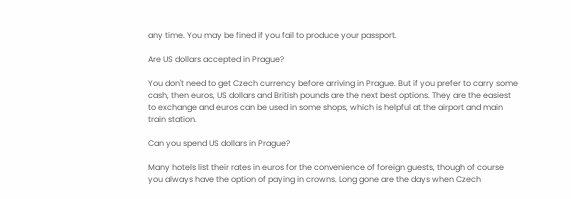any time. You may be fined if you fail to produce your passport.

Are US dollars accepted in Prague?

You don't need to get Czech currency before arriving in Prague. But if you prefer to carry some cash, then euros, US dollars and British pounds are the next best options. They are the easiest to exchange and euros can be used in some shops, which is helpful at the airport and main train station.

Can you spend US dollars in Prague?

Many hotels list their rates in euros for the convenience of foreign guests, though of course you always have the option of paying in crowns. Long gone are the days when Czech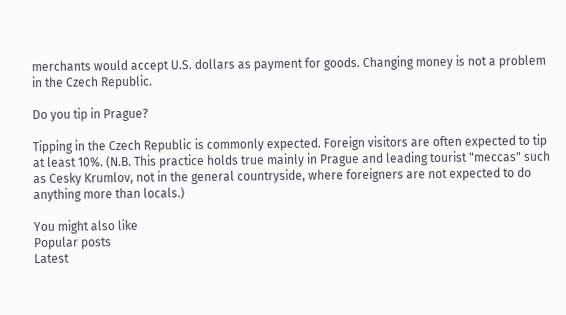merchants would accept U.S. dollars as payment for goods. Changing money is not a problem in the Czech Republic.

Do you tip in Prague?

Tipping in the Czech Republic is commonly expected. Foreign visitors are often expected to tip at least 10%. (N.B. This practice holds true mainly in Prague and leading tourist "meccas" such as Cesky Krumlov, not in the general countryside, where foreigners are not expected to do anything more than locals.)

You might also like
Popular posts
Latest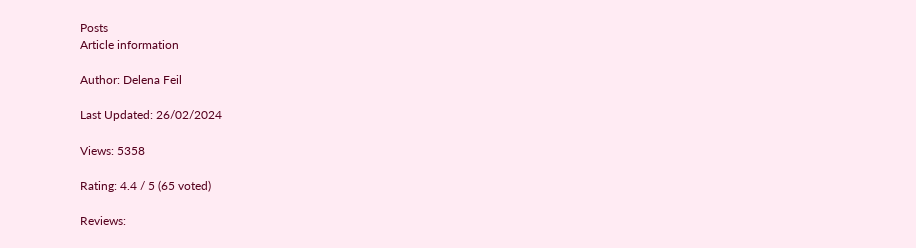Posts
Article information

Author: Delena Feil

Last Updated: 26/02/2024

Views: 5358

Rating: 4.4 / 5 (65 voted)

Reviews: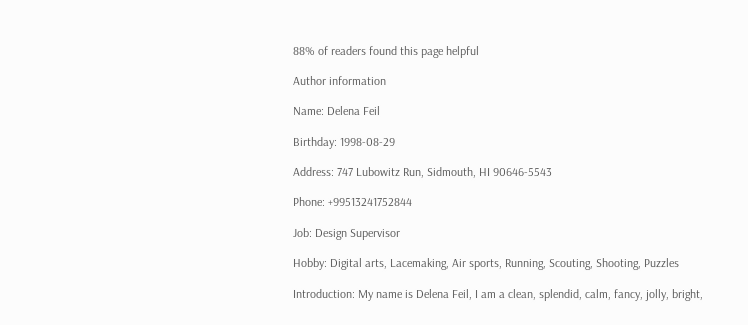88% of readers found this page helpful

Author information

Name: Delena Feil

Birthday: 1998-08-29

Address: 747 Lubowitz Run, Sidmouth, HI 90646-5543

Phone: +99513241752844

Job: Design Supervisor

Hobby: Digital arts, Lacemaking, Air sports, Running, Scouting, Shooting, Puzzles

Introduction: My name is Delena Feil, I am a clean, splendid, calm, fancy, jolly, bright,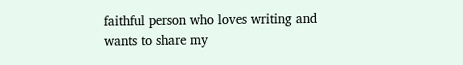faithful person who loves writing and wants to share my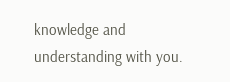knowledge and understanding with you.